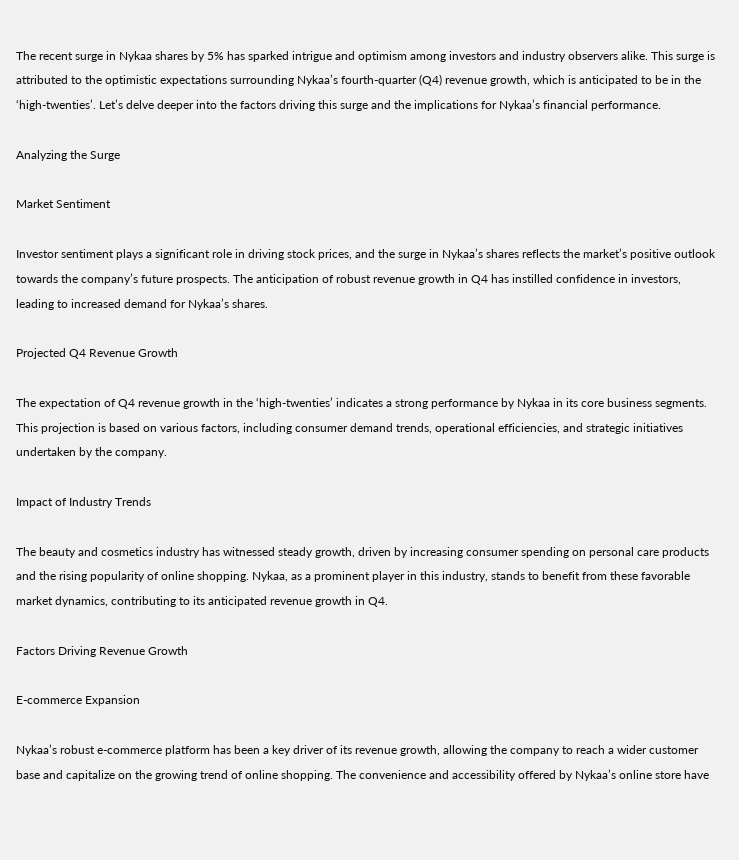The recent surge in Nykaa shares by 5% has sparked intrigue and optimism among investors and industry observers alike. This surge is attributed to the optimistic expectations surrounding Nykaa’s fourth-quarter (Q4) revenue growth, which is anticipated to be in the ‘high-twenties’. Let’s delve deeper into the factors driving this surge and the implications for Nykaa’s financial performance.

Analyzing the Surge

Market Sentiment

Investor sentiment plays a significant role in driving stock prices, and the surge in Nykaa’s shares reflects the market’s positive outlook towards the company’s future prospects. The anticipation of robust revenue growth in Q4 has instilled confidence in investors, leading to increased demand for Nykaa’s shares.

Projected Q4 Revenue Growth

The expectation of Q4 revenue growth in the ‘high-twenties’ indicates a strong performance by Nykaa in its core business segments. This projection is based on various factors, including consumer demand trends, operational efficiencies, and strategic initiatives undertaken by the company.

Impact of Industry Trends

The beauty and cosmetics industry has witnessed steady growth, driven by increasing consumer spending on personal care products and the rising popularity of online shopping. Nykaa, as a prominent player in this industry, stands to benefit from these favorable market dynamics, contributing to its anticipated revenue growth in Q4.

Factors Driving Revenue Growth

E-commerce Expansion

Nykaa’s robust e-commerce platform has been a key driver of its revenue growth, allowing the company to reach a wider customer base and capitalize on the growing trend of online shopping. The convenience and accessibility offered by Nykaa’s online store have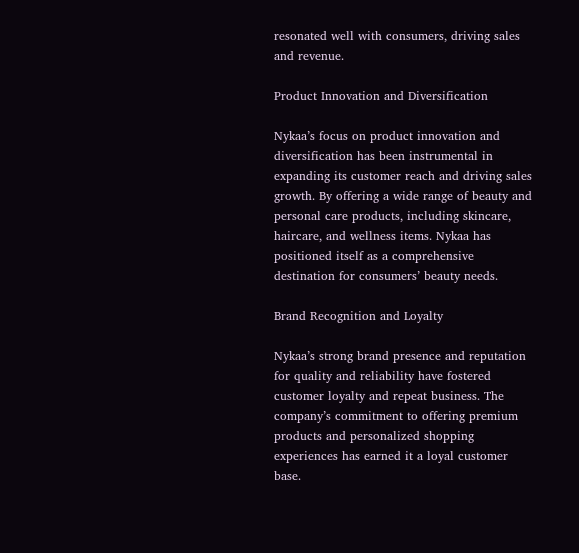resonated well with consumers, driving sales and revenue.

Product Innovation and Diversification

Nykaa’s focus on product innovation and diversification has been instrumental in expanding its customer reach and driving sales growth. By offering a wide range of beauty and personal care products, including skincare, haircare, and wellness items. Nykaa has positioned itself as a comprehensive destination for consumers’ beauty needs.

Brand Recognition and Loyalty

Nykaa’s strong brand presence and reputation for quality and reliability have fostered customer loyalty and repeat business. The company’s commitment to offering premium products and personalized shopping experiences has earned it a loyal customer base.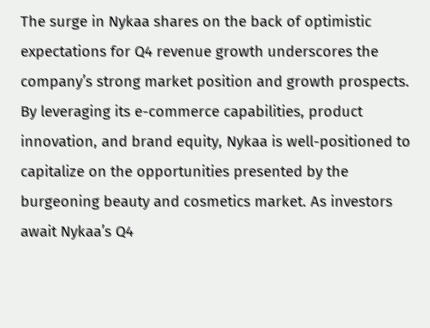The surge in Nykaa shares on the back of optimistic expectations for Q4 revenue growth underscores the company’s strong market position and growth prospects. By leveraging its e-commerce capabilities, product innovation, and brand equity, Nykaa is well-positioned to capitalize on the opportunities presented by the burgeoning beauty and cosmetics market. As investors await Nykaa’s Q4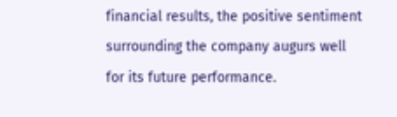financial results, the positive sentiment surrounding the company augurs well for its future performance.